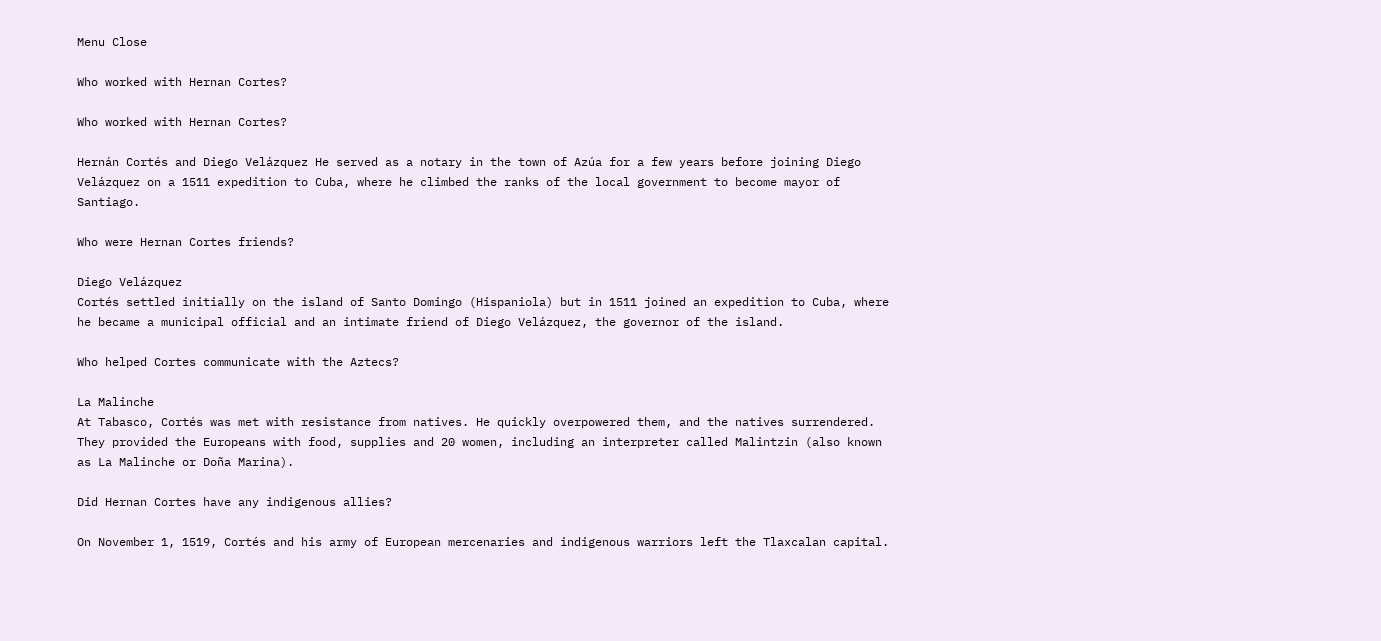Menu Close

Who worked with Hernan Cortes?

Who worked with Hernan Cortes?

Hernán Cortés and Diego Velázquez He served as a notary in the town of Azúa for a few years before joining Diego Velázquez on a 1511 expedition to Cuba, where he climbed the ranks of the local government to become mayor of Santiago.

Who were Hernan Cortes friends?

Diego Velázquez
Cortés settled initially on the island of Santo Domingo (Hispaniola) but in 1511 joined an expedition to Cuba, where he became a municipal official and an intimate friend of Diego Velázquez, the governor of the island.

Who helped Cortes communicate with the Aztecs?

La Malinche
At Tabasco, Cortés was met with resistance from natives. He quickly overpowered them, and the natives surrendered. They provided the Europeans with food, supplies and 20 women, including an interpreter called Malintzin (also known as La Malinche or Doña Marina).

Did Hernan Cortes have any indigenous allies?

On November 1, 1519, Cortés and his army of European mercenaries and indigenous warriors left the Tlaxcalan capital.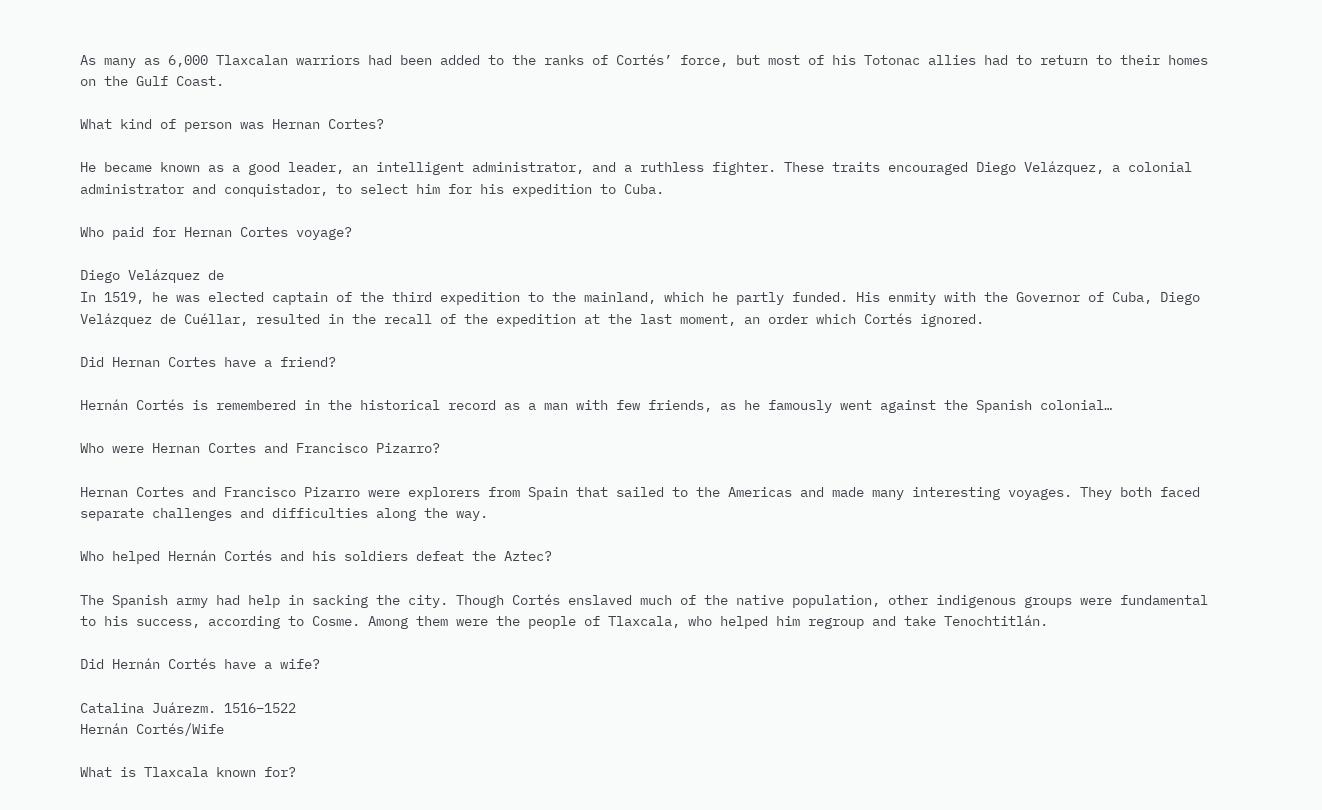As many as 6,000 Tlaxcalan warriors had been added to the ranks of Cortés’ force, but most of his Totonac allies had to return to their homes on the Gulf Coast.

What kind of person was Hernan Cortes?

He became known as a good leader, an intelligent administrator, and a ruthless fighter. These traits encouraged Diego Velázquez, a colonial administrator and conquistador, to select him for his expedition to Cuba.

Who paid for Hernan Cortes voyage?

Diego Velázquez de
In 1519, he was elected captain of the third expedition to the mainland, which he partly funded. His enmity with the Governor of Cuba, Diego Velázquez de Cuéllar, resulted in the recall of the expedition at the last moment, an order which Cortés ignored.

Did Hernan Cortes have a friend?

Hernán Cortés is remembered in the historical record as a man with few friends, as he famously went against the Spanish colonial…

Who were Hernan Cortes and Francisco Pizarro?

Hernan Cortes and Francisco Pizarro were explorers from Spain that sailed to the Americas and made many interesting voyages. They both faced separate challenges and difficulties along the way.

Who helped Hernán Cortés and his soldiers defeat the Aztec?

The Spanish army had help in sacking the city. Though Cortés enslaved much of the native population, other indigenous groups were fundamental to his success, according to Cosme. Among them were the people of Tlaxcala, who helped him regroup and take Tenochtitlán.

Did Hernán Cortés have a wife?

Catalina Juárezm. 1516–1522
Hernán Cortés/Wife

What is Tlaxcala known for?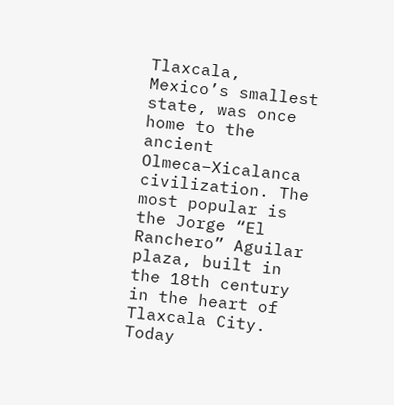Tlaxcala, Mexico’s smallest state, was once home to the ancient Olmeca–Xicalanca civilization. The most popular is the Jorge “El Ranchero” Aguilar plaza, built in the 18th century in the heart of Tlaxcala City. Today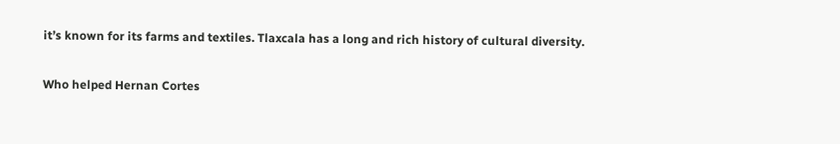it’s known for its farms and textiles. Tlaxcala has a long and rich history of cultural diversity.

Who helped Hernan Cortes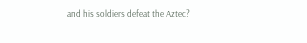and his soldiers defeat the Aztec?